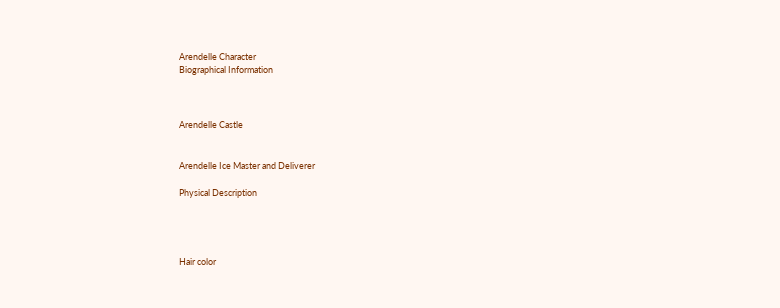Arendelle Character
Biographical Information



Arendelle Castle


Arendelle Ice Master and Deliverer

Physical Description




Hair color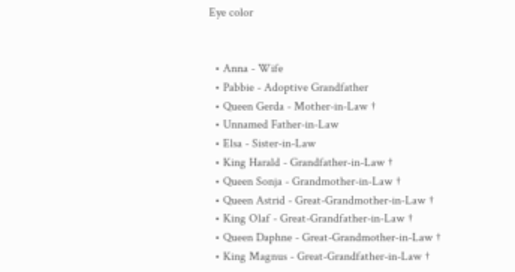Eye color


  • Anna - Wife
  • Pabbie - Adoptive Grandfather
  • Queen Gerda - Mother-in-Law †
  • Unnamed Father-in-Law
  • Elsa - Sister-in-Law
  • King Harald - Grandfather-in-Law †
  • Queen Sonja - Grandmother-in-Law †
  • Queen Astrid - Great-Grandmother-in-Law †
  • King Olaf - Great-Grandfather-in-Law †
  • Queen Daphne - Great-Grandmother-in-Law †
  • King Magnus - Great-Grandfather-in-Law †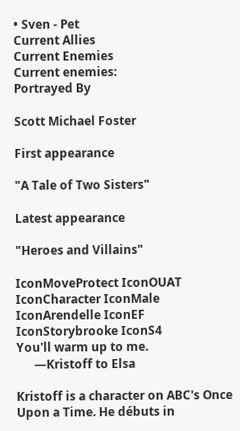• Sven - Pet
Current Allies
Current Enemies
Current enemies:
Portrayed By

Scott Michael Foster

First appearance

"A Tale of Two Sisters"

Latest appearance

"Heroes and Villains"

IconMoveProtect IconOUAT IconCharacter IconMale IconArendelle IconEF IconStorybrooke IconS4
You'll warm up to me.
      —Kristoff to Elsa

Kristoff is a character on ABC's Once Upon a Time. He débuts in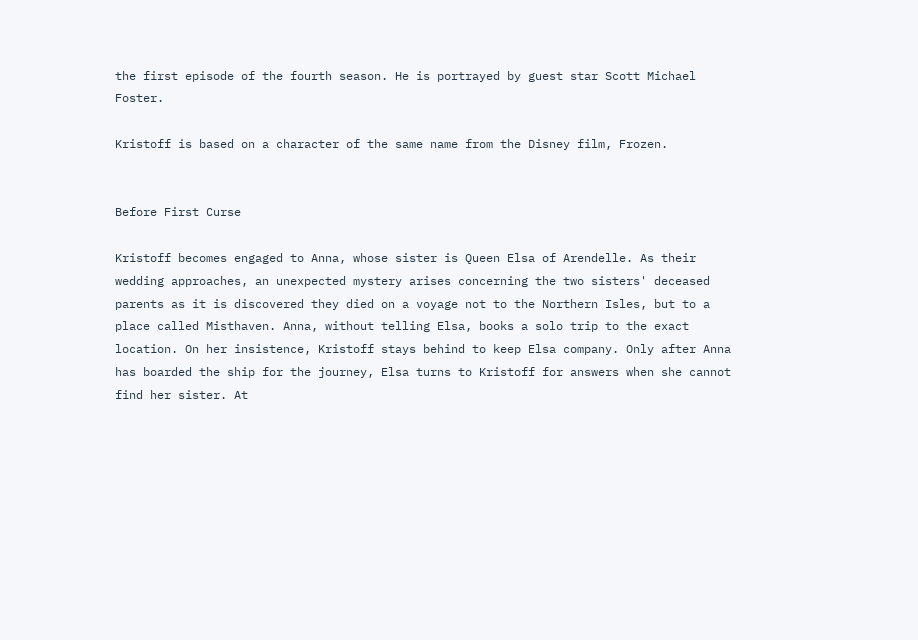the first episode of the fourth season. He is portrayed by guest star Scott Michael Foster.

Kristoff is based on a character of the same name from the Disney film, Frozen.


Before First Curse

Kristoff becomes engaged to Anna, whose sister is Queen Elsa of Arendelle. As their wedding approaches, an unexpected mystery arises concerning the two sisters' deceased parents as it is discovered they died on a voyage not to the Northern Isles, but to a place called Misthaven. Anna, without telling Elsa, books a solo trip to the exact location. On her insistence, Kristoff stays behind to keep Elsa company. Only after Anna has boarded the ship for the journey, Elsa turns to Kristoff for answers when she cannot find her sister. At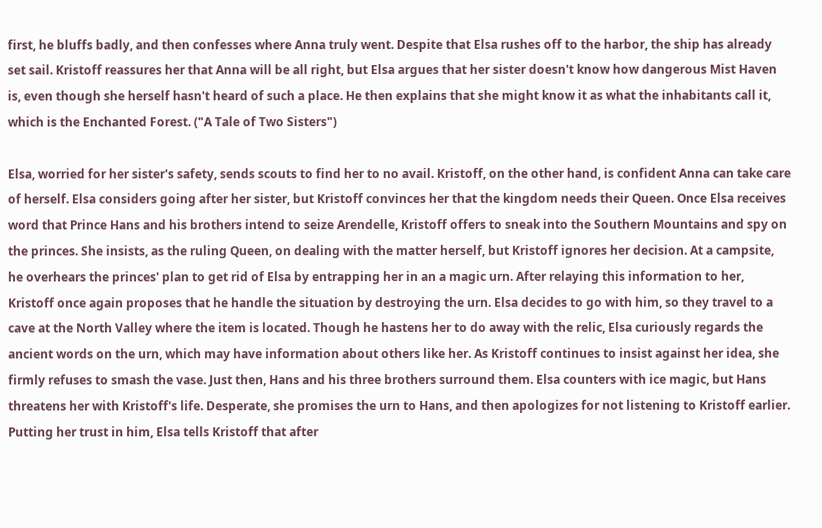first, he bluffs badly, and then confesses where Anna truly went. Despite that Elsa rushes off to the harbor, the ship has already set sail. Kristoff reassures her that Anna will be all right, but Elsa argues that her sister doesn't know how dangerous Mist Haven is, even though she herself hasn't heard of such a place. He then explains that she might know it as what the inhabitants call it, which is the Enchanted Forest. ("A Tale of Two Sisters")

Elsa, worried for her sister's safety, sends scouts to find her to no avail. Kristoff, on the other hand, is confident Anna can take care of herself. Elsa considers going after her sister, but Kristoff convinces her that the kingdom needs their Queen. Once Elsa receives word that Prince Hans and his brothers intend to seize Arendelle, Kristoff offers to sneak into the Southern Mountains and spy on the princes. She insists, as the ruling Queen, on dealing with the matter herself, but Kristoff ignores her decision. At a campsite, he overhears the princes' plan to get rid of Elsa by entrapping her in an a magic urn. After relaying this information to her, Kristoff once again proposes that he handle the situation by destroying the urn. Elsa decides to go with him, so they travel to a cave at the North Valley where the item is located. Though he hastens her to do away with the relic, Elsa curiously regards the ancient words on the urn, which may have information about others like her. As Kristoff continues to insist against her idea, she firmly refuses to smash the vase. Just then, Hans and his three brothers surround them. Elsa counters with ice magic, but Hans threatens her with Kristoff's life. Desperate, she promises the urn to Hans, and then apologizes for not listening to Kristoff earlier. Putting her trust in him, Elsa tells Kristoff that after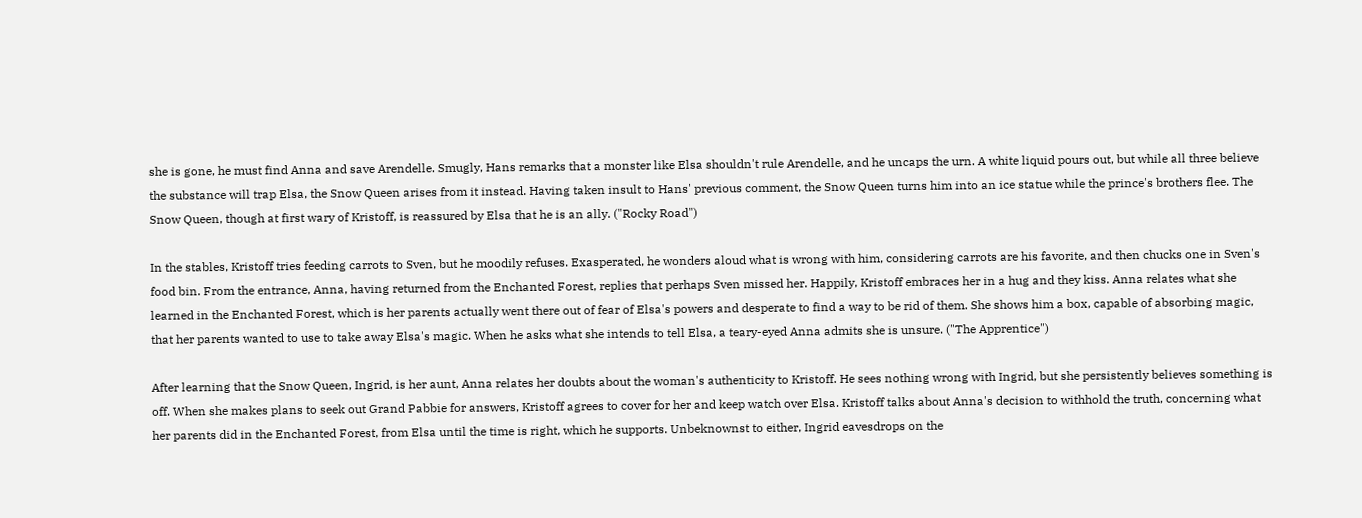she is gone, he must find Anna and save Arendelle. Smugly, Hans remarks that a monster like Elsa shouldn't rule Arendelle, and he uncaps the urn. A white liquid pours out, but while all three believe the substance will trap Elsa, the Snow Queen arises from it instead. Having taken insult to Hans' previous comment, the Snow Queen turns him into an ice statue while the prince's brothers flee. The Snow Queen, though at first wary of Kristoff, is reassured by Elsa that he is an ally. ("Rocky Road")

In the stables, Kristoff tries feeding carrots to Sven, but he moodily refuses. Exasperated, he wonders aloud what is wrong with him, considering carrots are his favorite, and then chucks one in Sven's food bin. From the entrance, Anna, having returned from the Enchanted Forest, replies that perhaps Sven missed her. Happily, Kristoff embraces her in a hug and they kiss. Anna relates what she learned in the Enchanted Forest, which is her parents actually went there out of fear of Elsa's powers and desperate to find a way to be rid of them. She shows him a box, capable of absorbing magic, that her parents wanted to use to take away Elsa's magic. When he asks what she intends to tell Elsa, a teary-eyed Anna admits she is unsure. ("The Apprentice")

After learning that the Snow Queen, Ingrid, is her aunt, Anna relates her doubts about the woman's authenticity to Kristoff. He sees nothing wrong with Ingrid, but she persistently believes something is off. When she makes plans to seek out Grand Pabbie for answers, Kristoff agrees to cover for her and keep watch over Elsa. Kristoff talks about Anna's decision to withhold the truth, concerning what her parents did in the Enchanted Forest, from Elsa until the time is right, which he supports. Unbeknownst to either, Ingrid eavesdrops on the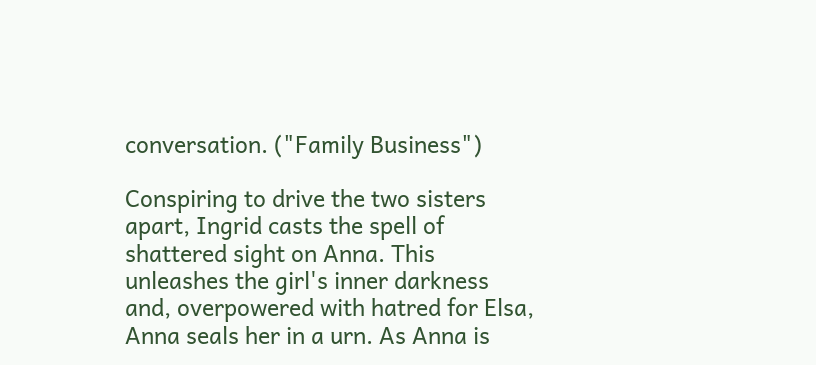conversation. ("Family Business")

Conspiring to drive the two sisters apart, Ingrid casts the spell of shattered sight on Anna. This unleashes the girl's inner darkness and, overpowered with hatred for Elsa, Anna seals her in a urn. As Anna is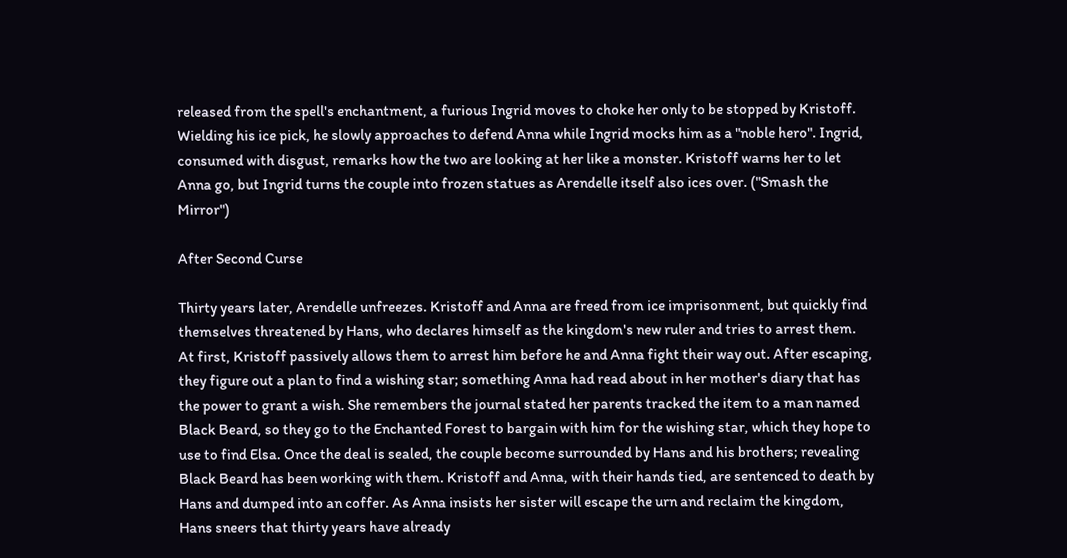released from the spell's enchantment, a furious Ingrid moves to choke her only to be stopped by Kristoff. Wielding his ice pick, he slowly approaches to defend Anna while Ingrid mocks him as a "noble hero". Ingrid, consumed with disgust, remarks how the two are looking at her like a monster. Kristoff warns her to let Anna go, but Ingrid turns the couple into frozen statues as Arendelle itself also ices over. ("Smash the Mirror")

After Second Curse

Thirty years later, Arendelle unfreezes. Kristoff and Anna are freed from ice imprisonment, but quickly find themselves threatened by Hans, who declares himself as the kingdom's new ruler and tries to arrest them. At first, Kristoff passively allows them to arrest him before he and Anna fight their way out. After escaping, they figure out a plan to find a wishing star; something Anna had read about in her mother's diary that has the power to grant a wish. She remembers the journal stated her parents tracked the item to a man named Black Beard, so they go to the Enchanted Forest to bargain with him for the wishing star, which they hope to use to find Elsa. Once the deal is sealed, the couple become surrounded by Hans and his brothers; revealing Black Beard has been working with them. Kristoff and Anna, with their hands tied, are sentenced to death by Hans and dumped into an coffer. As Anna insists her sister will escape the urn and reclaim the kingdom, Hans sneers that thirty years have already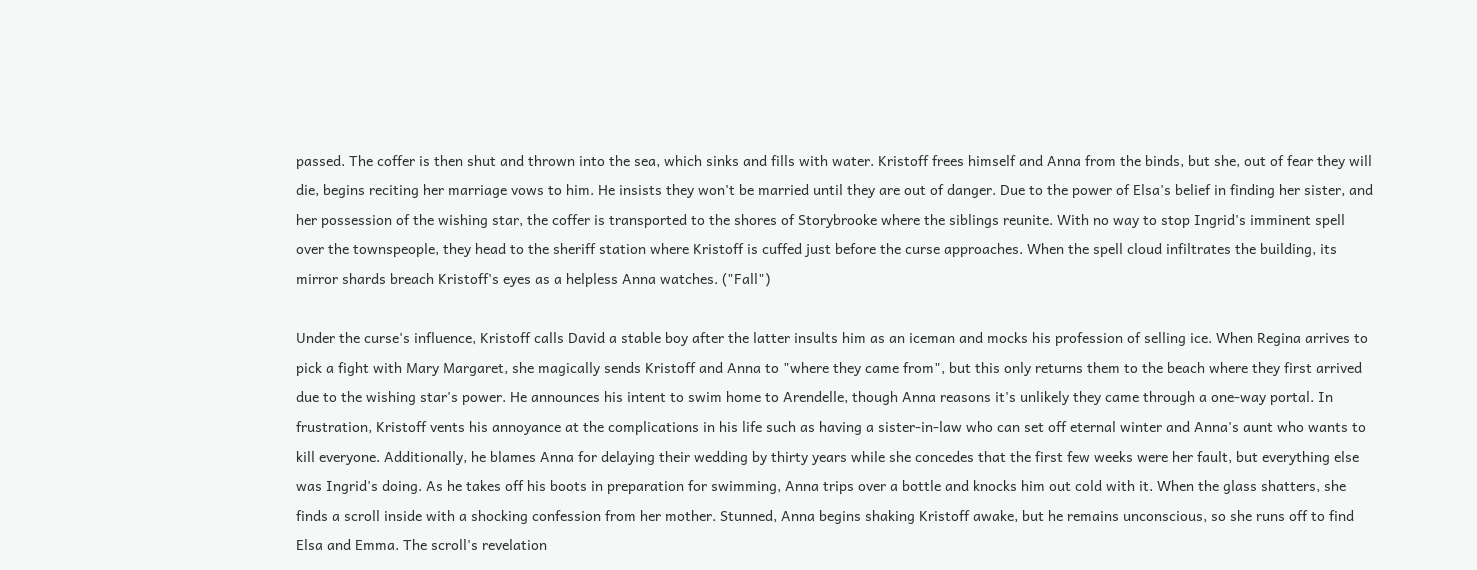passed. The coffer is then shut and thrown into the sea, which sinks and fills with water. Kristoff frees himself and Anna from the binds, but she, out of fear they will die, begins reciting her marriage vows to him. He insists they won't be married until they are out of danger. Due to the power of Elsa's belief in finding her sister, and her possession of the wishing star, the coffer is transported to the shores of Storybrooke where the siblings reunite. With no way to stop Ingrid's imminent spell over the townspeople, they head to the sheriff station where Kristoff is cuffed just before the curse approaches. When the spell cloud infiltrates the building, its mirror shards breach Kristoff's eyes as a helpless Anna watches. ("Fall")

Under the curse's influence, Kristoff calls David a stable boy after the latter insults him as an iceman and mocks his profession of selling ice. When Regina arrives to pick a fight with Mary Margaret, she magically sends Kristoff and Anna to "where they came from", but this only returns them to the beach where they first arrived due to the wishing star's power. He announces his intent to swim home to Arendelle, though Anna reasons it's unlikely they came through a one-way portal. In frustration, Kristoff vents his annoyance at the complications in his life such as having a sister-in-law who can set off eternal winter and Anna's aunt who wants to kill everyone. Additionally, he blames Anna for delaying their wedding by thirty years while she concedes that the first few weeks were her fault, but everything else was Ingrid's doing. As he takes off his boots in preparation for swimming, Anna trips over a bottle and knocks him out cold with it. When the glass shatters, she finds a scroll inside with a shocking confession from her mother. Stunned, Anna begins shaking Kristoff awake, but he remains unconscious, so she runs off to find Elsa and Emma. The scroll's revelation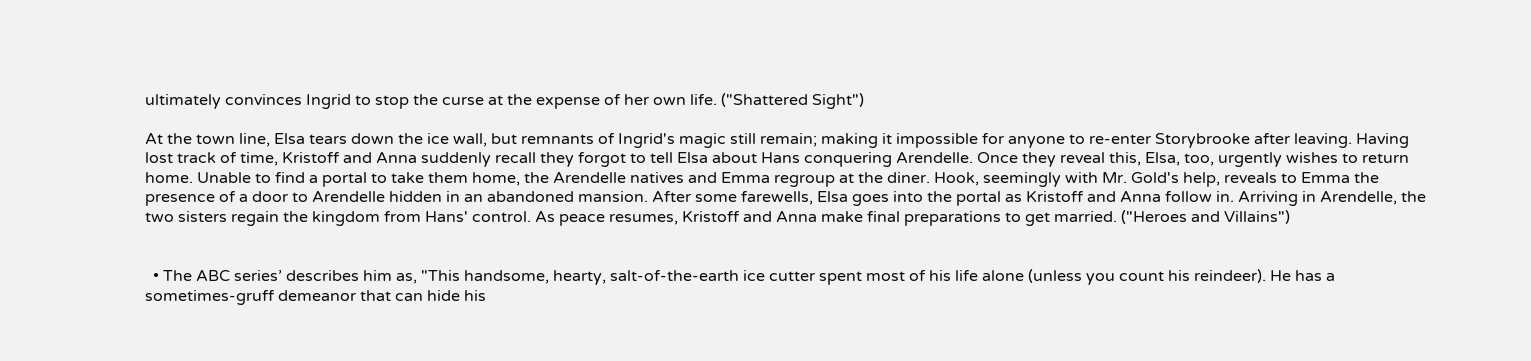ultimately convinces Ingrid to stop the curse at the expense of her own life. ("Shattered Sight")

At the town line, Elsa tears down the ice wall, but remnants of Ingrid's magic still remain; making it impossible for anyone to re-enter Storybrooke after leaving. Having lost track of time, Kristoff and Anna suddenly recall they forgot to tell Elsa about Hans conquering Arendelle. Once they reveal this, Elsa, too, urgently wishes to return home. Unable to find a portal to take them home, the Arendelle natives and Emma regroup at the diner. Hook, seemingly with Mr. Gold's help, reveals to Emma the presence of a door to Arendelle hidden in an abandoned mansion. After some farewells, Elsa goes into the portal as Kristoff and Anna follow in. Arriving in Arendelle, the two sisters regain the kingdom from Hans' control. As peace resumes, Kristoff and Anna make final preparations to get married. ("Heroes and Villains")


  • The ABC series’ describes him as, "This handsome, hearty, salt-of-the-earth ice cutter spent most of his life alone (unless you count his reindeer). He has a sometimes-gruff demeanor that can hide his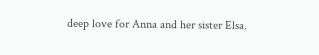deep love for Anna and her sister Elsa.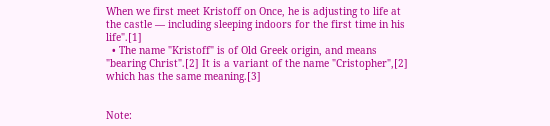When we first meet Kristoff on Once, he is adjusting to life at the castle — including sleeping indoors for the first time in his life".[1]
  • The name "Kristoff" is of Old Greek origin, and means "bearing Christ".[2] It is a variant of the name "Cristopher",[2] which has the same meaning.[3]


Note: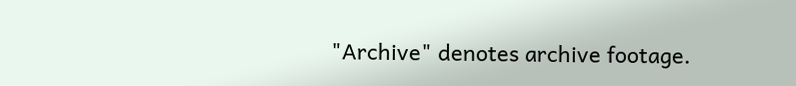"Archive" denotes archive footage.